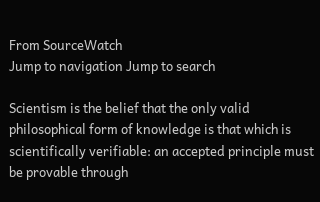From SourceWatch
Jump to navigation Jump to search

Scientism is the belief that the only valid philosophical form of knowledge is that which is scientifically verifiable: an accepted principle must be provable through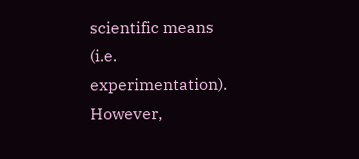scientific means (i.e. experimentation). However,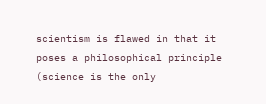scientism is flawed in that it poses a philosophical principle (science is the only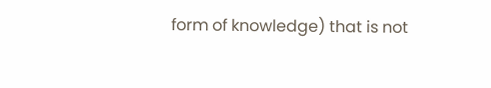form of knowledge) that is not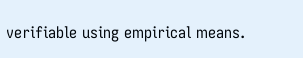verifiable using empirical means.